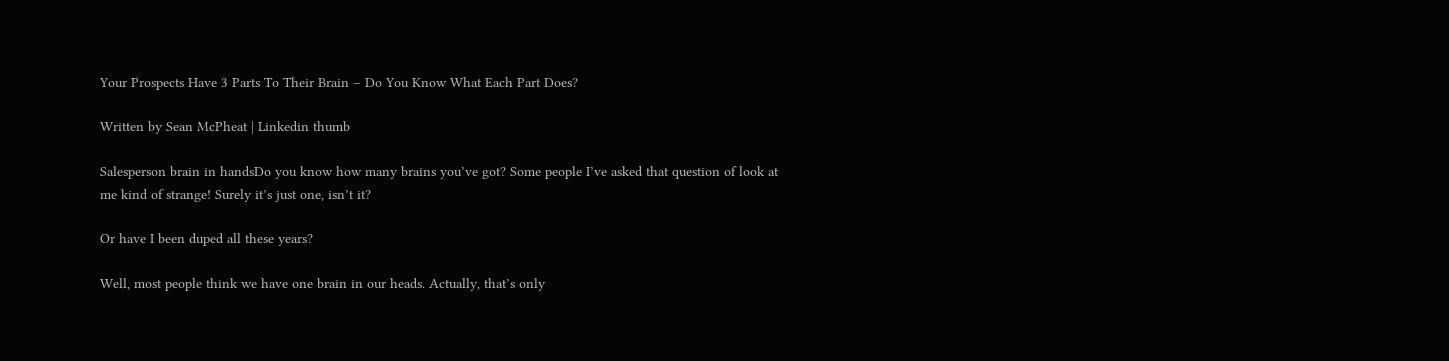Your Prospects Have 3 Parts To Their Brain – Do You Know What Each Part Does?

Written by Sean McPheat | Linkedin thumb

Salesperson brain in handsDo you know how many brains you’ve got? Some people I’ve asked that question of look at me kind of strange! Surely it’s just one, isn’t it?

Or have I been duped all these years?

Well, most people think we have one brain in our heads. Actually, that’s only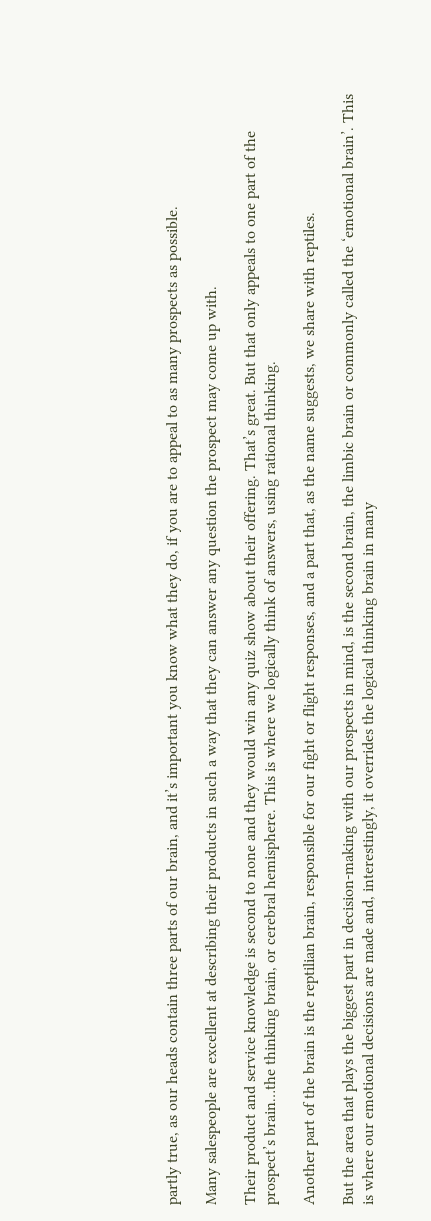partly true, as our heads contain three parts of our brain, and it’s important you know what they do, if you are to appeal to as many prospects as possible.

Many salespeople are excellent at describing their products in such a way that they can answer any question the prospect may come up with.

Their product and service knowledge is second to none and they would win any quiz show about their offering. That’s great. But that only appeals to one part of the prospect’s brain…the thinking brain, or cerebral hemisphere. This is where we logically think of answers, using rational thinking.

Another part of the brain is the reptilian brain, responsible for our fight or flight responses, and a part that, as the name suggests, we share with reptiles.

But the area that plays the biggest part in decision-making with our prospects in mind, is the second brain, the limbic brain or commonly called the ‘emotional brain’. This is where our emotional decisions are made and, interestingly, it overrides the logical thinking brain in many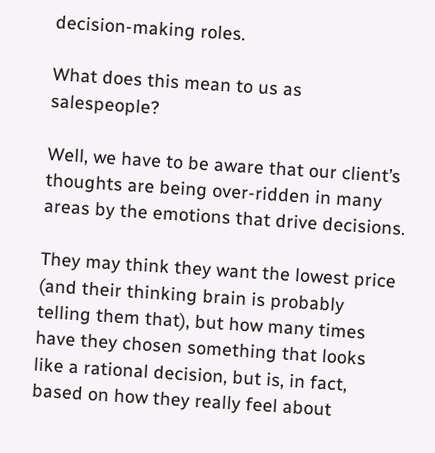decision-making roles.

What does this mean to us as salespeople?

Well, we have to be aware that our client’s thoughts are being over-ridden in many areas by the emotions that drive decisions.

They may think they want the lowest price (and their thinking brain is probably telling them that), but how many times have they chosen something that looks like a rational decision, but is, in fact, based on how they really feel about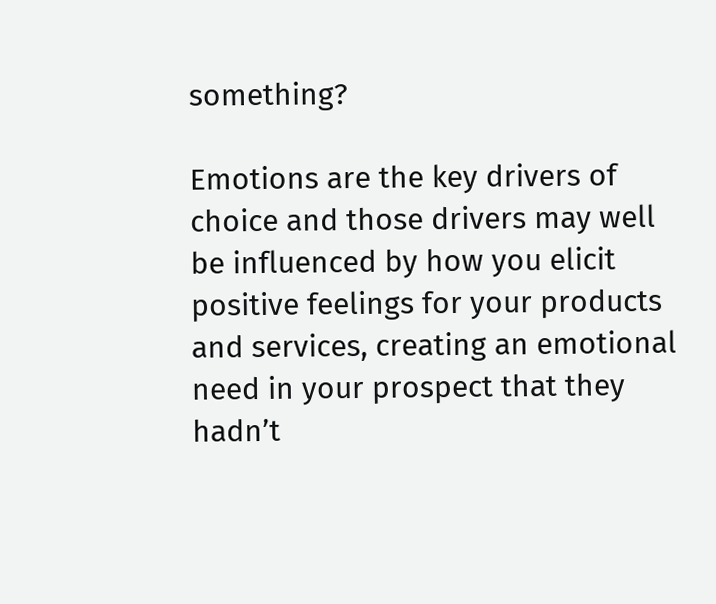something?

Emotions are the key drivers of choice and those drivers may well be influenced by how you elicit positive feelings for your products and services, creating an emotional need in your prospect that they hadn’t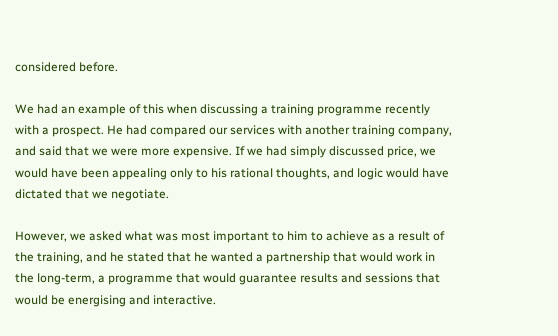considered before.

We had an example of this when discussing a training programme recently with a prospect. He had compared our services with another training company, and said that we were more expensive. If we had simply discussed price, we would have been appealing only to his rational thoughts, and logic would have dictated that we negotiate.

However, we asked what was most important to him to achieve as a result of the training, and he stated that he wanted a partnership that would work in the long-term, a programme that would guarantee results and sessions that would be energising and interactive.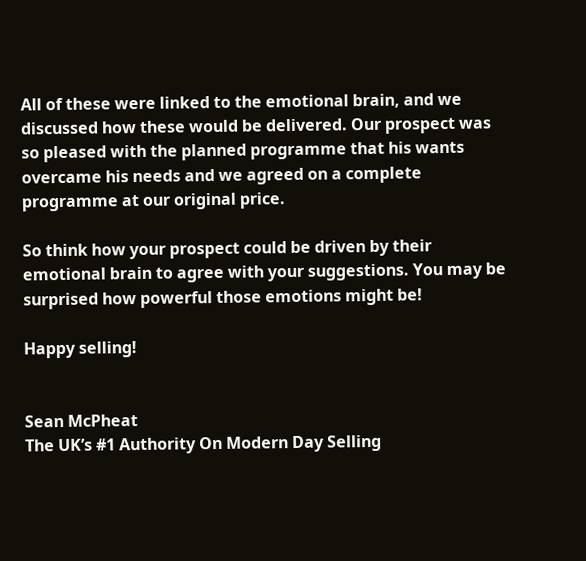All of these were linked to the emotional brain, and we discussed how these would be delivered. Our prospect was so pleased with the planned programme that his wants overcame his needs and we agreed on a complete programme at our original price.

So think how your prospect could be driven by their emotional brain to agree with your suggestions. You may be surprised how powerful those emotions might be!

Happy selling!


Sean McPheat
The UK’s #1 Authority On Modern Day Selling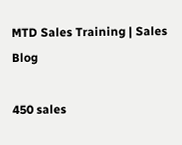MTD Sales Training | Sales Blog

450 sales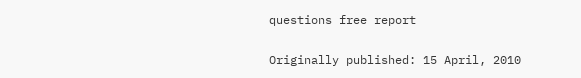questions free report

Originally published: 15 April, 2010